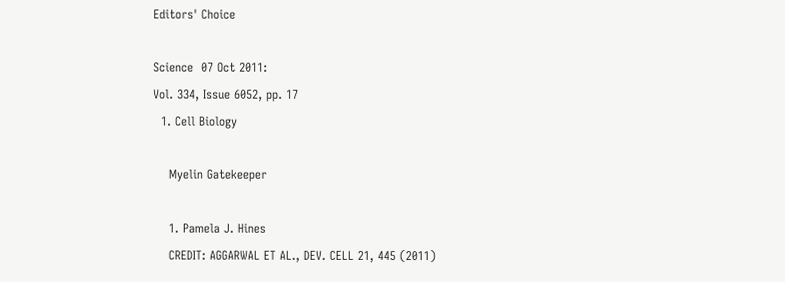Editors' Choice

Science  07 Oct 2011:
Vol. 334, Issue 6052, pp. 17
  1. Cell Biology

    Myelin Gatekeeper

    1. Pamela J. Hines
    CREDIT: AGGARWAL ET AL., DEV. CELL 21, 445 (2011)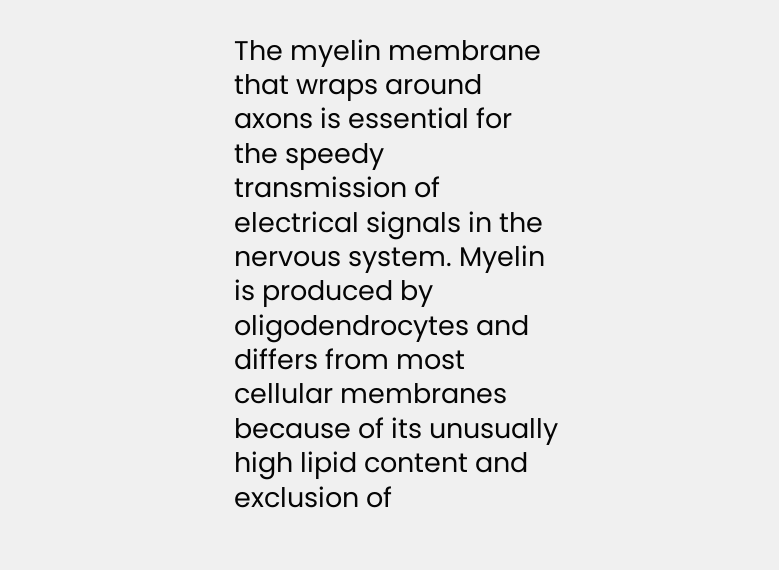The myelin membrane that wraps around axons is essential for the speedy transmission of electrical signals in the nervous system. Myelin is produced by oligodendrocytes and differs from most cellular membranes because of its unusually high lipid content and exclusion of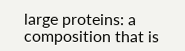large proteins: a composition that is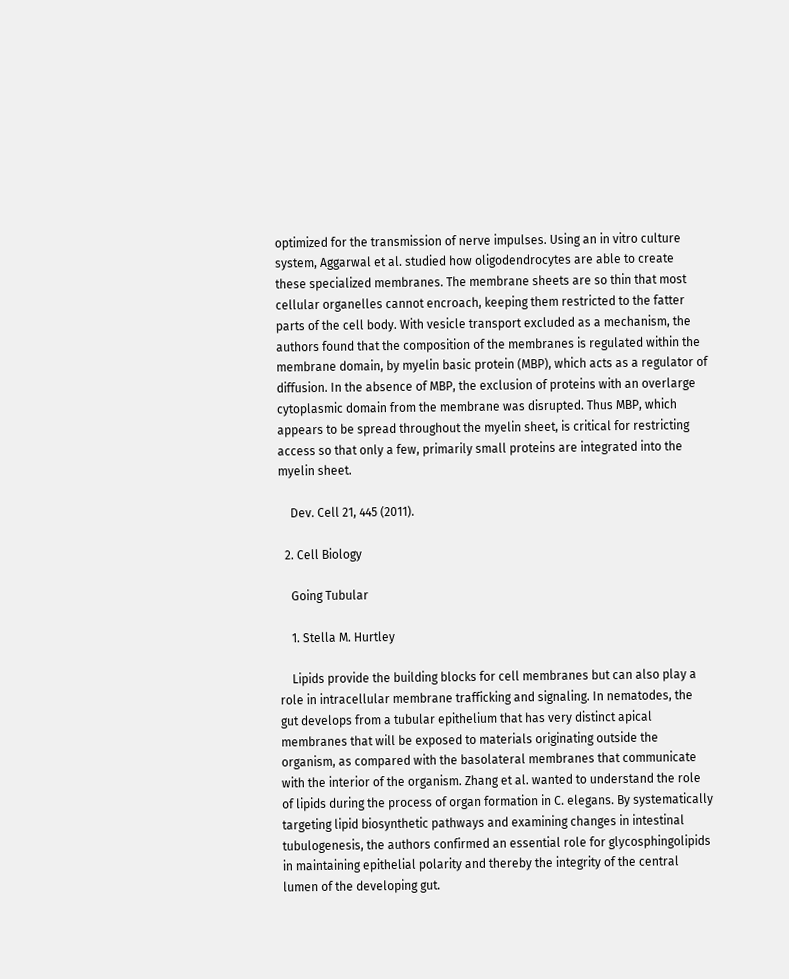optimized for the transmission of nerve impulses. Using an in vitro culture system, Aggarwal et al. studied how oligodendrocytes are able to create these specialized membranes. The membrane sheets are so thin that most cellular organelles cannot encroach, keeping them restricted to the fatter parts of the cell body. With vesicle transport excluded as a mechanism, the authors found that the composition of the membranes is regulated within the membrane domain, by myelin basic protein (MBP), which acts as a regulator of diffusion. In the absence of MBP, the exclusion of proteins with an overlarge cytoplasmic domain from the membrane was disrupted. Thus MBP, which appears to be spread throughout the myelin sheet, is critical for restricting access so that only a few, primarily small proteins are integrated into the myelin sheet.

    Dev. Cell 21, 445 (2011).

  2. Cell Biology

    Going Tubular

    1. Stella M. Hurtley

    Lipids provide the building blocks for cell membranes but can also play a role in intracellular membrane trafficking and signaling. In nematodes, the gut develops from a tubular epithelium that has very distinct apical membranes that will be exposed to materials originating outside the organism, as compared with the basolateral membranes that communicate with the interior of the organism. Zhang et al. wanted to understand the role of lipids during the process of organ formation in C. elegans. By systematically targeting lipid biosynthetic pathways and examining changes in intestinal tubulogenesis, the authors confirmed an essential role for glycosphingolipids in maintaining epithelial polarity and thereby the integrity of the central lumen of the developing gut.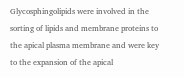Glycosphingolipids were involved in the sorting of lipids and membrane proteins to the apical plasma membrane and were key to the expansion of the apical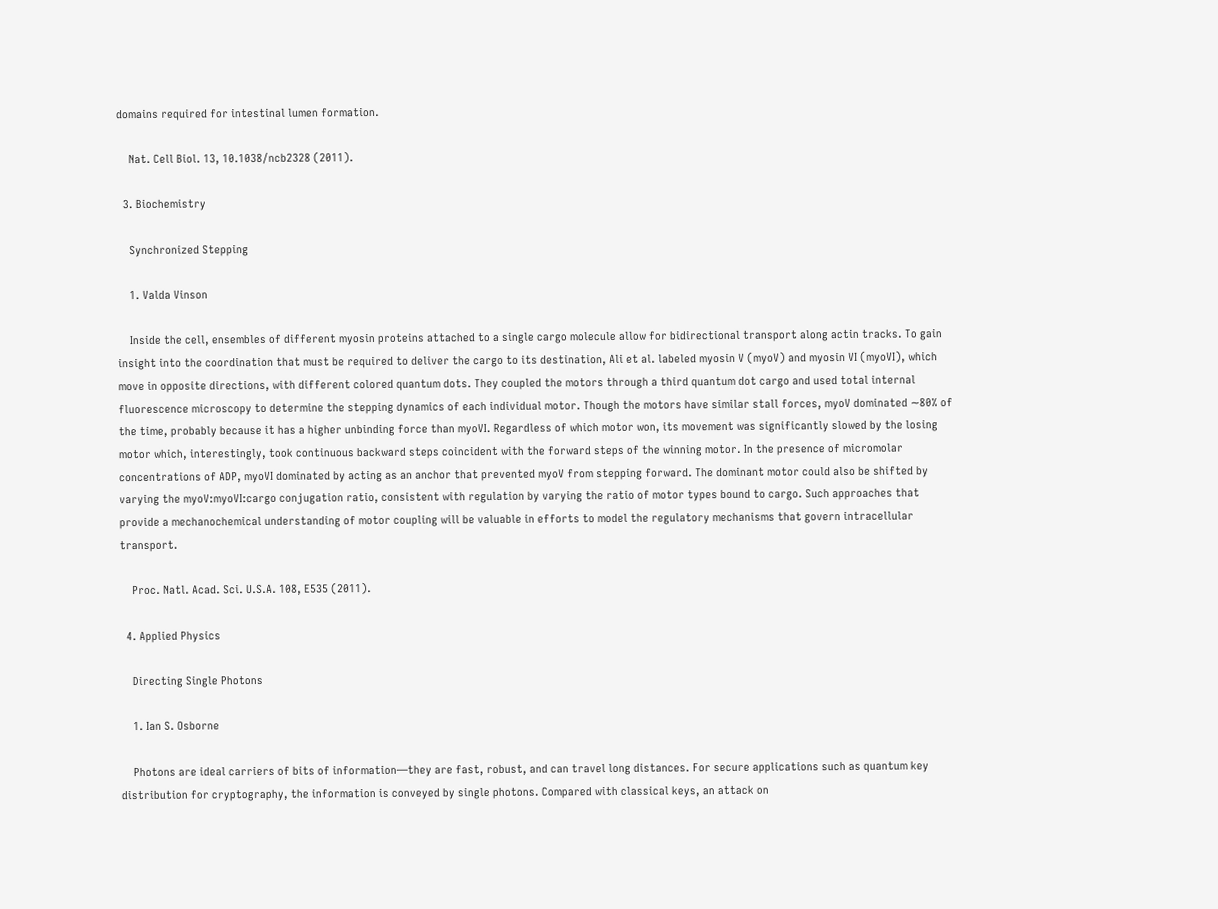domains required for intestinal lumen formation.

    Nat. Cell Biol. 13, 10.1038/ncb2328 (2011).

  3. Biochemistry

    Synchronized Stepping

    1. Valda Vinson

    Inside the cell, ensembles of different myosin proteins attached to a single cargo molecule allow for bidirectional transport along actin tracks. To gain insight into the coordination that must be required to deliver the cargo to its destination, Ali et al. labeled myosin V (myoV) and myosin VI (myoVI), which move in opposite directions, with different colored quantum dots. They coupled the motors through a third quantum dot cargo and used total internal fluorescence microscopy to determine the stepping dynamics of each individual motor. Though the motors have similar stall forces, myoV dominated ∼80% of the time, probably because it has a higher unbinding force than myoVI. Regardless of which motor won, its movement was significantly slowed by the losing motor which, interestingly, took continuous backward steps coincident with the forward steps of the winning motor. In the presence of micromolar concentrations of ADP, myoVI dominated by acting as an anchor that prevented myoV from stepping forward. The dominant motor could also be shifted by varying the myoV:myoVI:cargo conjugation ratio, consistent with regulation by varying the ratio of motor types bound to cargo. Such approaches that provide a mechanochemical understanding of motor coupling will be valuable in efforts to model the regulatory mechanisms that govern intracellular transport.

    Proc. Natl. Acad. Sci. U.S.A. 108, E535 (2011).

  4. Applied Physics

    Directing Single Photons

    1. Ian S. Osborne

    Photons are ideal carriers of bits of information—they are fast, robust, and can travel long distances. For secure applications such as quantum key distribution for cryptography, the information is conveyed by single photons. Compared with classical keys, an attack on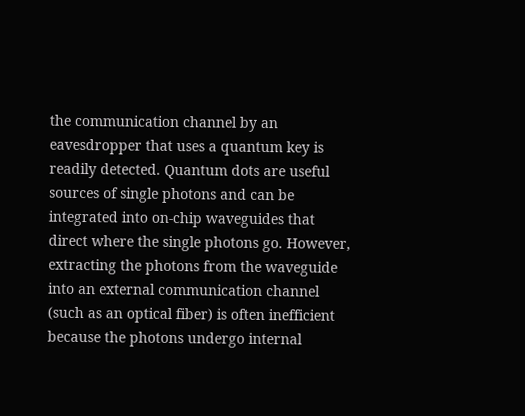the communication channel by an eavesdropper that uses a quantum key is readily detected. Quantum dots are useful sources of single photons and can be integrated into on-chip waveguides that direct where the single photons go. However, extracting the photons from the waveguide into an external communication channel (such as an optical fiber) is often inefficient because the photons undergo internal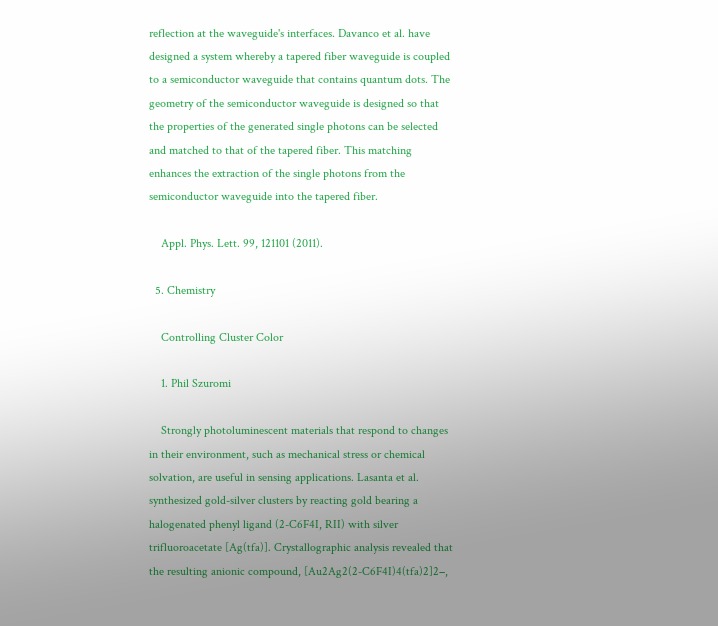reflection at the waveguide's interfaces. Davanco et al. have designed a system whereby a tapered fiber waveguide is coupled to a semiconductor waveguide that contains quantum dots. The geometry of the semiconductor waveguide is designed so that the properties of the generated single photons can be selected and matched to that of the tapered fiber. This matching enhances the extraction of the single photons from the semiconductor waveguide into the tapered fiber.

    Appl. Phys. Lett. 99, 121101 (2011).

  5. Chemistry

    Controlling Cluster Color

    1. Phil Szuromi

    Strongly photoluminescent materials that respond to changes in their environment, such as mechanical stress or chemical solvation, are useful in sensing applications. Lasanta et al. synthesized gold-silver clusters by reacting gold bearing a halogenated phenyl ligand (2-C6F4I, RII) with silver trifluoroacetate [Ag(tfa)]. Crystallographic analysis revealed that the resulting anionic compound, [Au2Ag2(2-C6F4I)4(tfa)2]2−,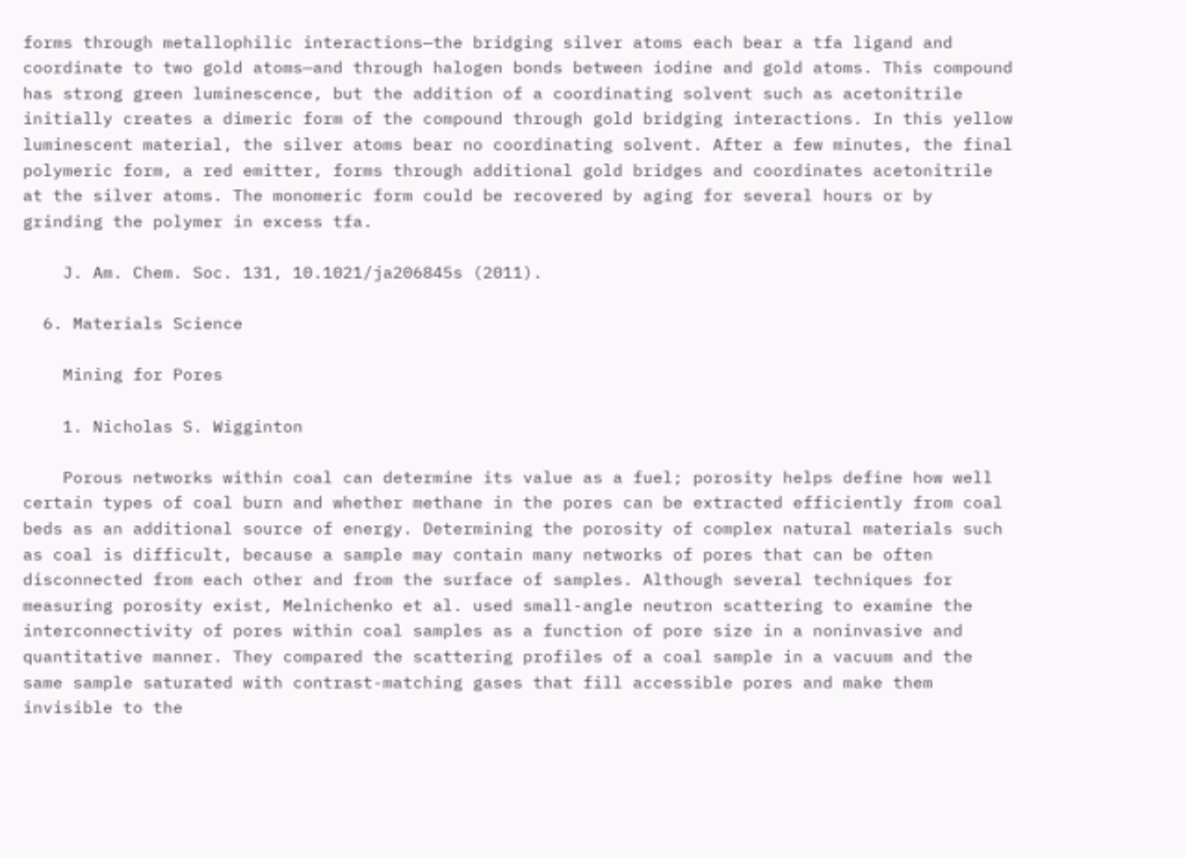forms through metallophilic interactions—the bridging silver atoms each bear a tfa ligand and coordinate to two gold atoms—and through halogen bonds between iodine and gold atoms. This compound has strong green luminescence, but the addition of a coordinating solvent such as acetonitrile initially creates a dimeric form of the compound through gold bridging interactions. In this yellow luminescent material, the silver atoms bear no coordinating solvent. After a few minutes, the final polymeric form, a red emitter, forms through additional gold bridges and coordinates acetonitrile at the silver atoms. The monomeric form could be recovered by aging for several hours or by grinding the polymer in excess tfa.

    J. Am. Chem. Soc. 131, 10.1021/ja206845s (2011).

  6. Materials Science

    Mining for Pores

    1. Nicholas S. Wigginton

    Porous networks within coal can determine its value as a fuel; porosity helps define how well certain types of coal burn and whether methane in the pores can be extracted efficiently from coal beds as an additional source of energy. Determining the porosity of complex natural materials such as coal is difficult, because a sample may contain many networks of pores that can be often disconnected from each other and from the surface of samples. Although several techniques for measuring porosity exist, Melnichenko et al. used small-angle neutron scattering to examine the interconnectivity of pores within coal samples as a function of pore size in a noninvasive and quantitative manner. They compared the scattering profiles of a coal sample in a vacuum and the same sample saturated with contrast-matching gases that fill accessible pores and make them invisible to the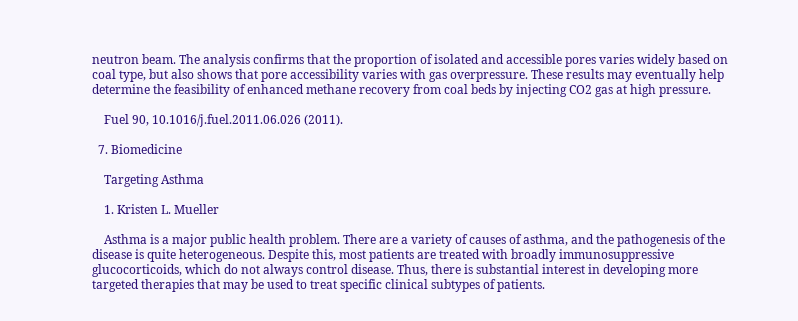neutron beam. The analysis confirms that the proportion of isolated and accessible pores varies widely based on coal type, but also shows that pore accessibility varies with gas overpressure. These results may eventually help determine the feasibility of enhanced methane recovery from coal beds by injecting CO2 gas at high pressure.

    Fuel 90, 10.1016/j.fuel.2011.06.026 (2011).

  7. Biomedicine

    Targeting Asthma

    1. Kristen L. Mueller

    Asthma is a major public health problem. There are a variety of causes of asthma, and the pathogenesis of the disease is quite heterogeneous. Despite this, most patients are treated with broadly immunosuppressive glucocorticoids, which do not always control disease. Thus, there is substantial interest in developing more targeted therapies that may be used to treat specific clinical subtypes of patients.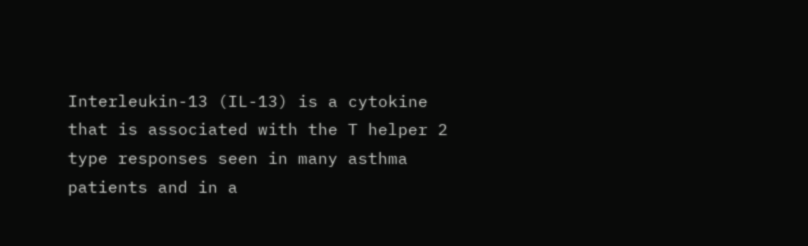Interleukin-13 (IL-13) is a cytokine that is associated with the T helper 2 type responses seen in many asthma patients and in a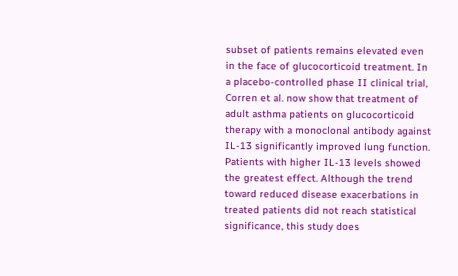subset of patients remains elevated even in the face of glucocorticoid treatment. In a placebo-controlled phase II clinical trial, Corren et al. now show that treatment of adult asthma patients on glucocorticoid therapy with a monoclonal antibody against IL-13 significantly improved lung function. Patients with higher IL-13 levels showed the greatest effect. Although the trend toward reduced disease exacerbations in treated patients did not reach statistical significance, this study does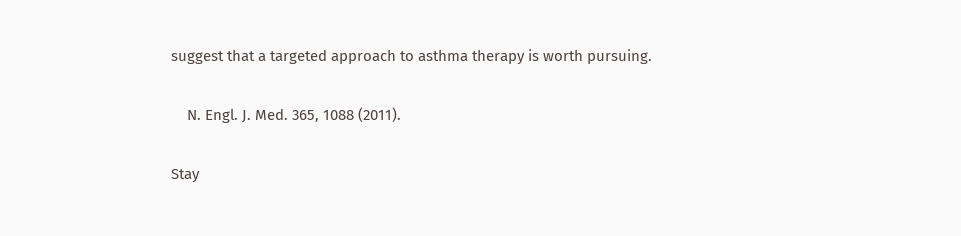suggest that a targeted approach to asthma therapy is worth pursuing.

    N. Engl. J. Med. 365, 1088 (2011).

Stay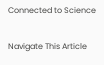Connected to Science

Navigate This Article